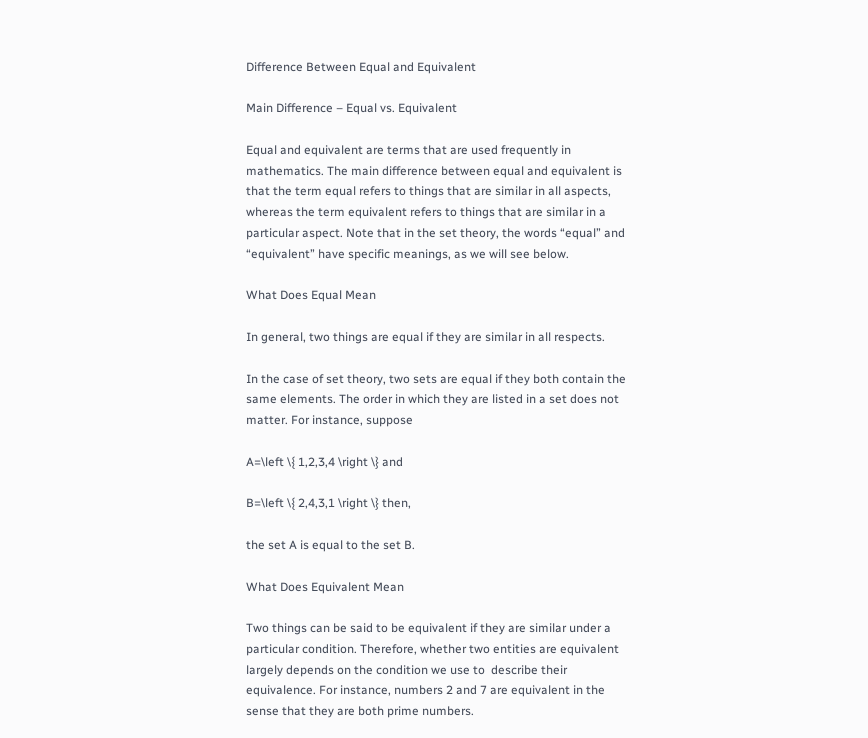Difference Between Equal and Equivalent

Main Difference – Equal vs. Equivalent

Equal and equivalent are terms that are used frequently in mathematics. The main difference between equal and equivalent is that the term equal refers to things that are similar in all aspects, whereas the term equivalent refers to things that are similar in a particular aspect. Note that in the set theory, the words “equal” and “equivalent” have specific meanings, as we will see below.

What Does Equal Mean

In general, two things are equal if they are similar in all respects.

In the case of set theory, two sets are equal if they both contain the same elements. The order in which they are listed in a set does not matter. For instance, suppose

A=\left \{ 1,2,3,4 \right \} and

B=\left \{ 2,4,3,1 \right \} then,

the set A is equal to the set B.

What Does Equivalent Mean

Two things can be said to be equivalent if they are similar under a particular condition. Therefore, whether two entities are equivalent largely depends on the condition we use to  describe their equivalence. For instance, numbers 2 and 7 are equivalent in the sense that they are both prime numbers.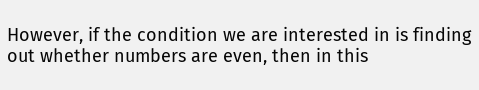However, if the condition we are interested in is finding out whether numbers are even, then in this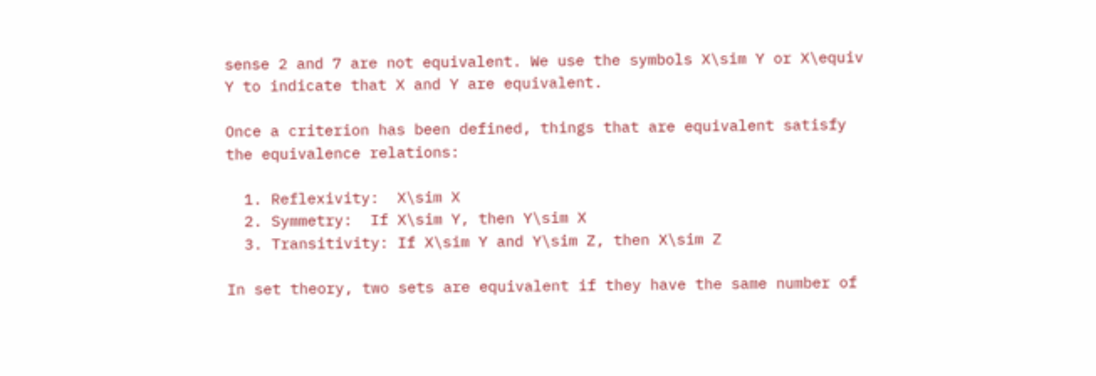sense 2 and 7 are not equivalent. We use the symbols X\sim Y or X\equiv Y to indicate that X and Y are equivalent.

Once a criterion has been defined, things that are equivalent satisfy the equivalence relations:

  1. Reflexivity:  X\sim X
  2. Symmetry:  If X\sim Y, then Y\sim X
  3. Transitivity: If X\sim Y and Y\sim Z, then X\sim Z

In set theory, two sets are equivalent if they have the same number of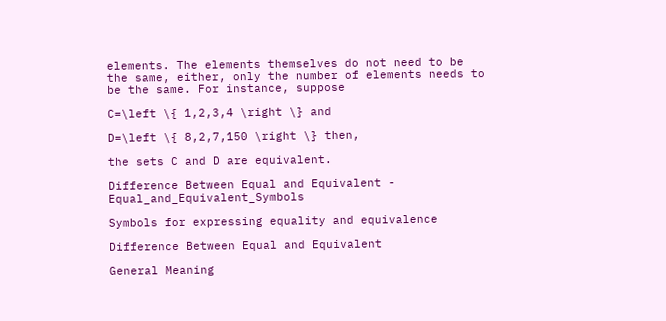elements. The elements themselves do not need to be the same, either, only the number of elements needs to be the same. For instance, suppose

C=\left \{ 1,2,3,4 \right \} and

D=\left \{ 8,2,7,150 \right \} then,

the sets C and D are equivalent.

Difference Between Equal and Equivalent - Equal_and_Equivalent_Symbols

Symbols for expressing equality and equivalence

Difference Between Equal and Equivalent

General Meaning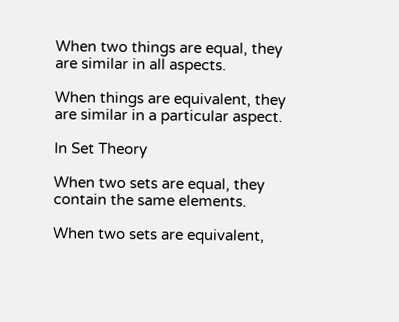When two things are equal, they are similar in all aspects.

When things are equivalent, they are similar in a particular aspect.

In Set Theory

When two sets are equal, they contain the same elements.

When two sets are equivalent,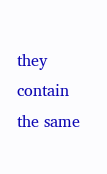they contain the same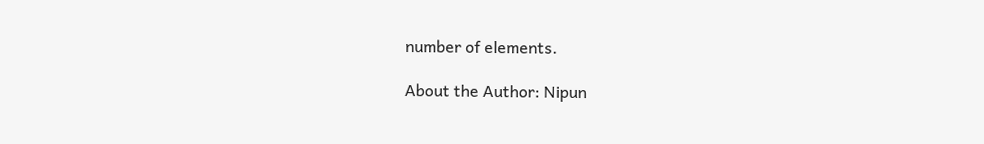number of elements.

About the Author: Nipun